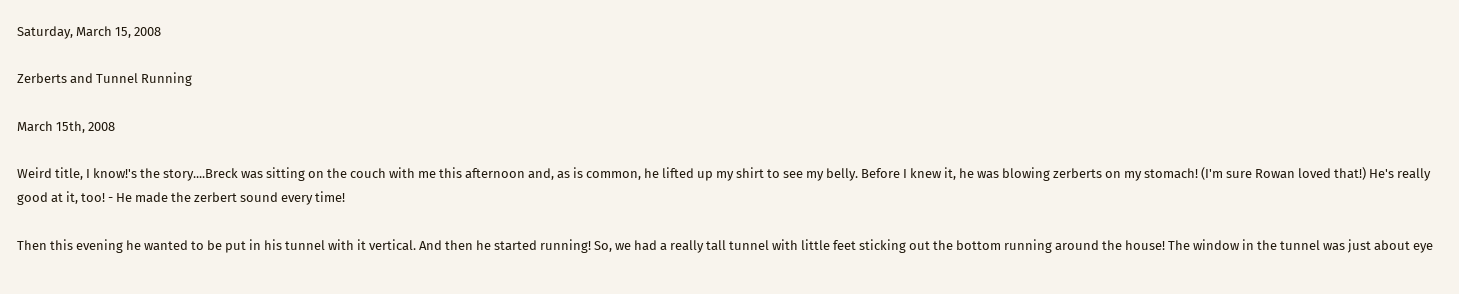Saturday, March 15, 2008

Zerberts and Tunnel Running

March 15th, 2008

Weird title, I know!'s the story....Breck was sitting on the couch with me this afternoon and, as is common, he lifted up my shirt to see my belly. Before I knew it, he was blowing zerberts on my stomach! (I'm sure Rowan loved that!) He's really good at it, too! - He made the zerbert sound every time!

Then this evening he wanted to be put in his tunnel with it vertical. And then he started running! So, we had a really tall tunnel with little feet sticking out the bottom running around the house! The window in the tunnel was just about eye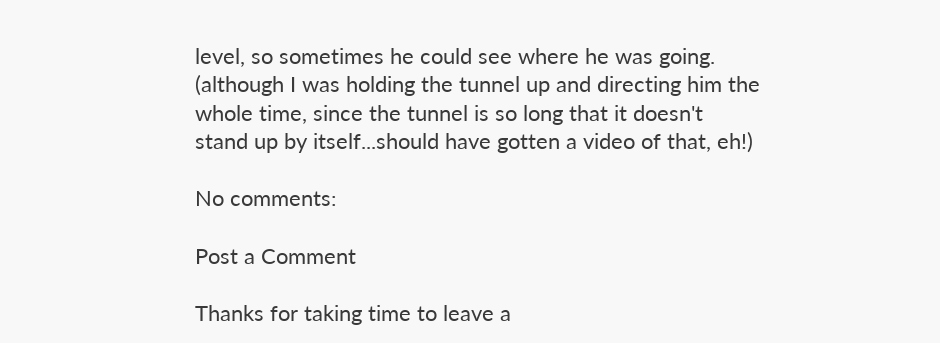level, so sometimes he could see where he was going. (although I was holding the tunnel up and directing him the whole time, since the tunnel is so long that it doesn't stand up by itself...should have gotten a video of that, eh!)

No comments:

Post a Comment

Thanks for taking time to leave a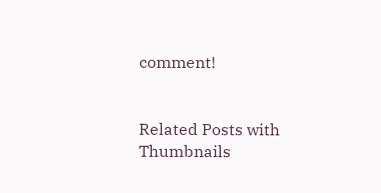comment!


Related Posts with Thumbnails